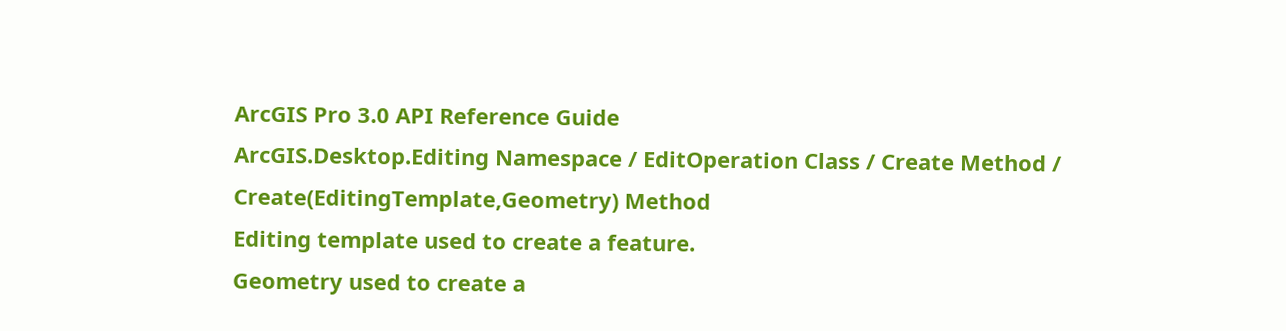ArcGIS Pro 3.0 API Reference Guide
ArcGIS.Desktop.Editing Namespace / EditOperation Class / Create Method / Create(EditingTemplate,Geometry) Method
Editing template used to create a feature.
Geometry used to create a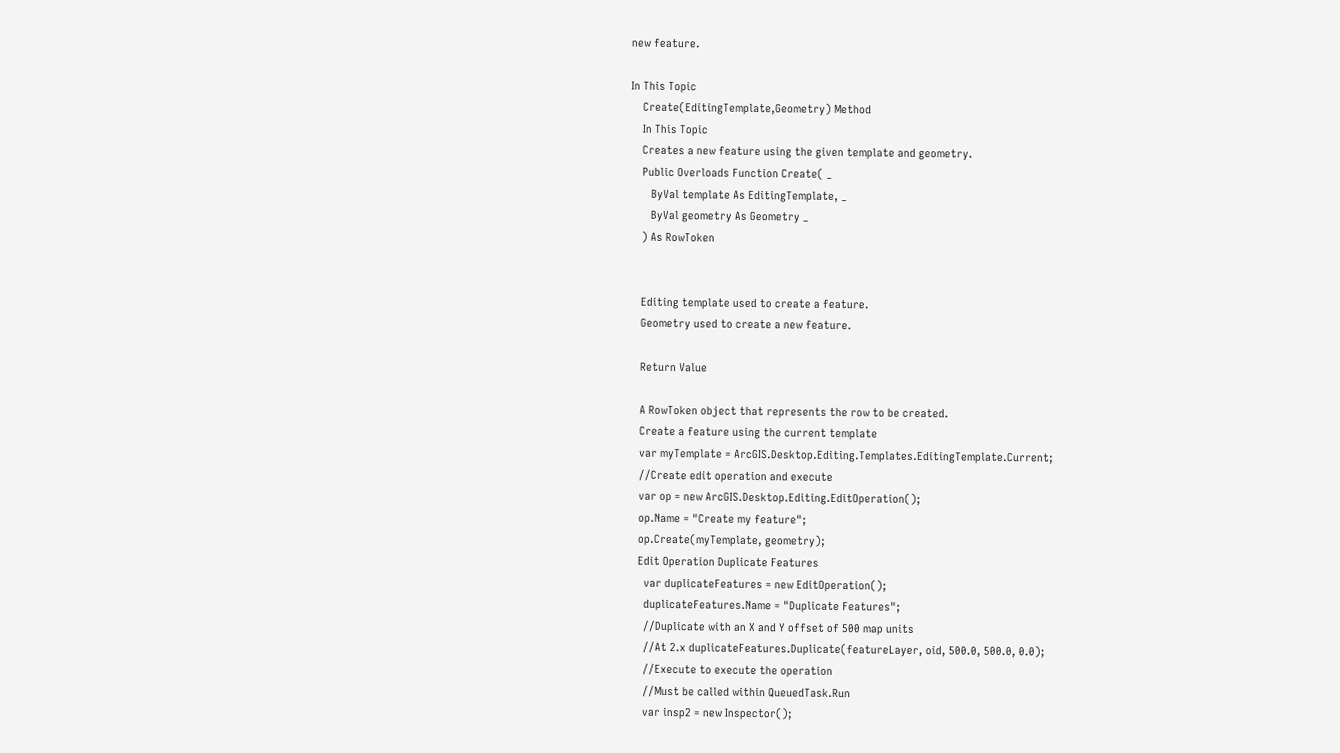new feature.

In This Topic
    Create(EditingTemplate,Geometry) Method
    In This Topic
    Creates a new feature using the given template and geometry.
    Public Overloads Function Create( _
       ByVal template As EditingTemplate, _
       ByVal geometry As Geometry _
    ) As RowToken


    Editing template used to create a feature.
    Geometry used to create a new feature.

    Return Value

    A RowToken object that represents the row to be created.
    Create a feature using the current template
    var myTemplate = ArcGIS.Desktop.Editing.Templates.EditingTemplate.Current;
    //Create edit operation and execute
    var op = new ArcGIS.Desktop.Editing.EditOperation();
    op.Name = "Create my feature";
    op.Create(myTemplate, geometry);
    Edit Operation Duplicate Features
      var duplicateFeatures = new EditOperation();
      duplicateFeatures.Name = "Duplicate Features";
      //Duplicate with an X and Y offset of 500 map units
      //At 2.x duplicateFeatures.Duplicate(featureLayer, oid, 500.0, 500.0, 0.0);
      //Execute to execute the operation
      //Must be called within QueuedTask.Run
      var insp2 = new Inspector();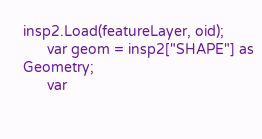insp2.Load(featureLayer, oid);
      var geom = insp2["SHAPE"] as Geometry;
      var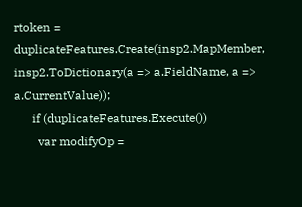rtoken = duplicateFeatures.Create(insp2.MapMember, insp2.ToDictionary(a => a.FieldName, a => a.CurrentValue));
      if (duplicateFeatures.Execute())
        var modifyOp =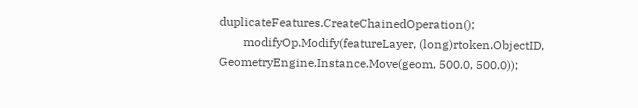duplicateFeatures.CreateChainedOperation();
        modifyOp.Modify(featureLayer, (long)rtoken.ObjectID, GeometryEngine.Instance.Move(geom, 500.0, 500.0));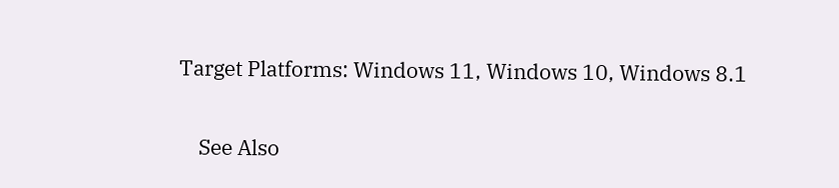Target Platforms: Windows 11, Windows 10, Windows 8.1

    See Also